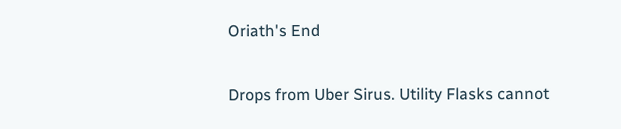Oriath's End

Drops from Uber Sirus. Utility Flasks cannot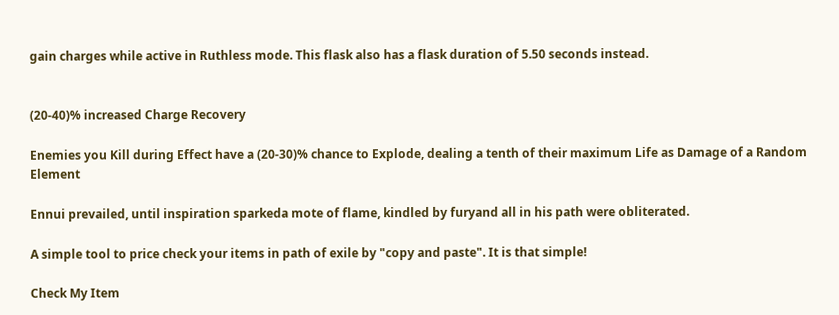gain charges while active in Ruthless mode. This flask also has a flask duration of 5.50 seconds instead.


(20-40)% increased Charge Recovery

Enemies you Kill during Effect have a (20-30)% chance to Explode, dealing a tenth of their maximum Life as Damage of a Random Element

Ennui prevailed, until inspiration sparkeda mote of flame, kindled by furyand all in his path were obliterated.

A simple tool to price check your items in path of exile by "copy and paste". It is that simple!

Check My Item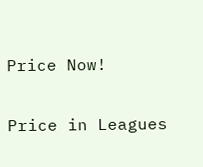Price Now!

Price in Leagues